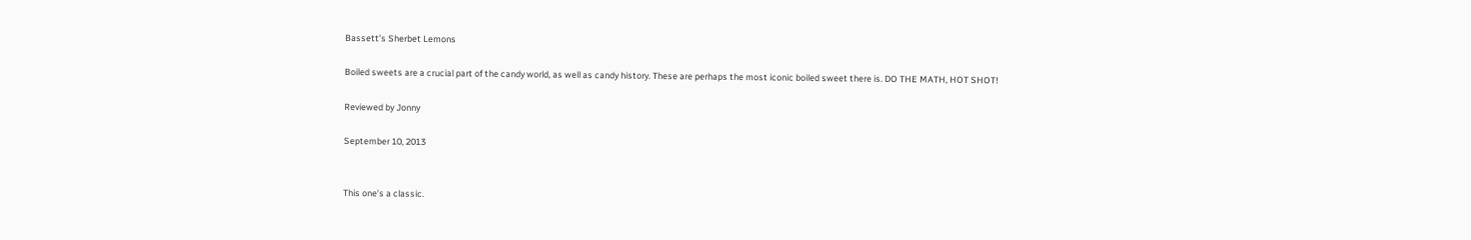Bassett’s Sherbet Lemons

Boiled sweets are a crucial part of the candy world, as well as candy history. These are perhaps the most iconic boiled sweet there is. DO THE MATH, HOT SHOT!

Reviewed by Jonny

September 10, 2013


This one’s a classic.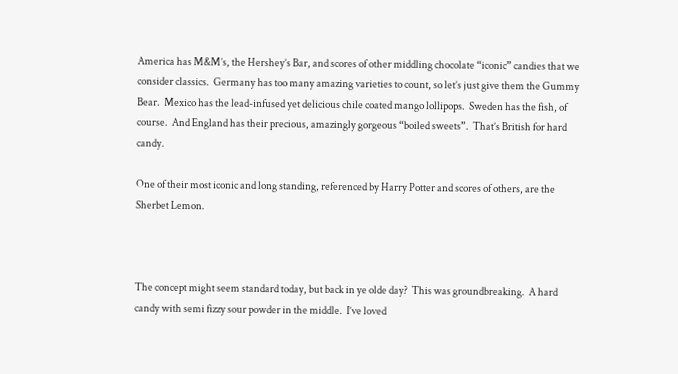America has M&M’s, the Hershey’s Bar, and scores of other middling chocolate “iconic” candies that we consider classics.  Germany has too many amazing varieties to count, so let’s just give them the Gummy Bear.  Mexico has the lead-infused yet delicious chile coated mango lollipops.  Sweden has the fish, of course.  And England has their precious, amazingly gorgeous “boiled sweets”.  That’s British for hard candy.

One of their most iconic and long standing, referenced by Harry Potter and scores of others, are the Sherbet Lemon.



The concept might seem standard today, but back in ye olde day?  This was groundbreaking.  A hard candy with semi fizzy sour powder in the middle.  I’ve loved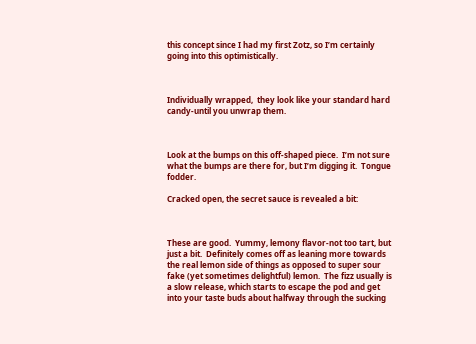this concept since I had my first Zotz, so I’m certainly going into this optimistically.



Individually wrapped,  they look like your standard hard candy-until you unwrap them.



Look at the bumps on this off-shaped piece.  I’m not sure what the bumps are there for, but I’m digging it.  Tongue fodder.

Cracked open, the secret sauce is revealed a bit:



These are good.  Yummy, lemony flavor-not too tart, but just a bit.  Definitely comes off as leaning more towards the real lemon side of things as opposed to super sour fake (yet sometimes delightful) lemon.  The fizz usually is a slow release, which starts to escape the pod and get into your taste buds about halfway through the sucking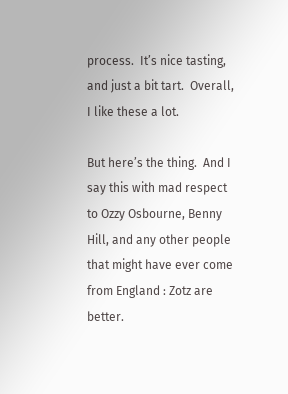process.  It’s nice tasting, and just a bit tart.  Overall, I like these a lot.

But here’s the thing.  And I say this with mad respect to Ozzy Osbourne, Benny Hill, and any other people that might have ever come from England : Zotz are better.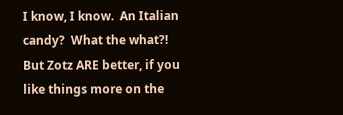I know, I know.  An Italian candy?  What the what?!    But Zotz ARE better, if you like things more on the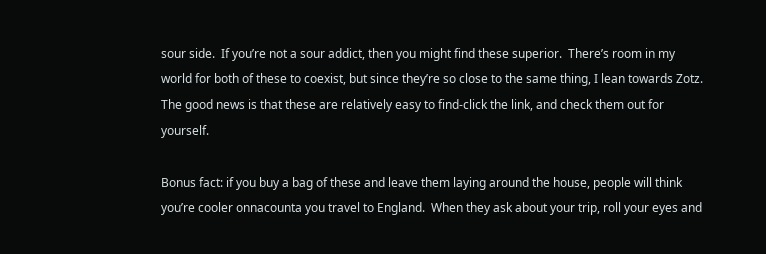sour side.  If you’re not a sour addict, then you might find these superior.  There’s room in my world for both of these to coexist, but since they’re so close to the same thing, I lean towards Zotz.  The good news is that these are relatively easy to find-click the link, and check them out for yourself.

Bonus fact: if you buy a bag of these and leave them laying around the house, people will think you’re cooler onnacounta you travel to England.  When they ask about your trip, roll your eyes and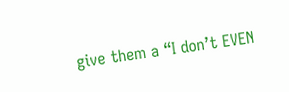give them a “I don’t EVEN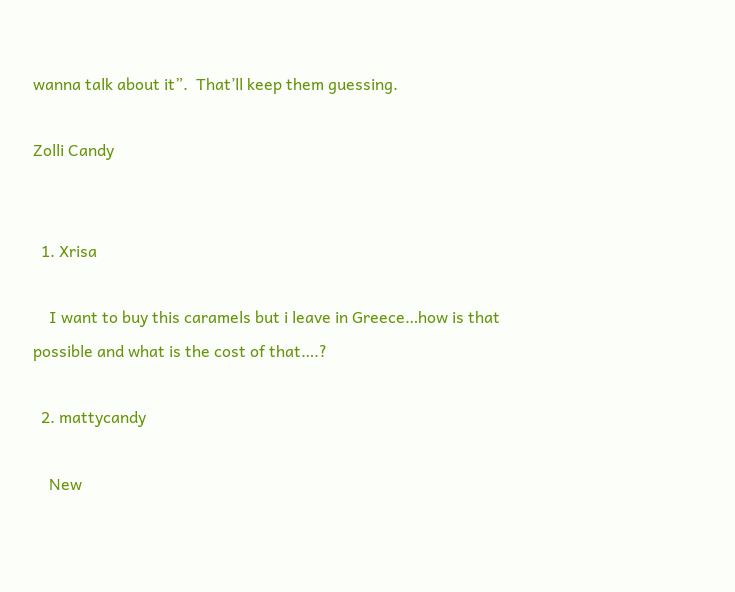wanna talk about it”.  That’ll keep them guessing.

Zolli Candy


  1. Xrisa

    I want to buy this caramels but i leave in Greece…how is that possible and what is the cost of that….?

  2. mattycandy

    New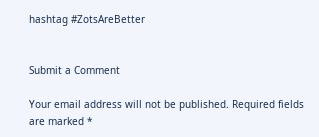hashtag #ZotsAreBetter


Submit a Comment

Your email address will not be published. Required fields are marked *